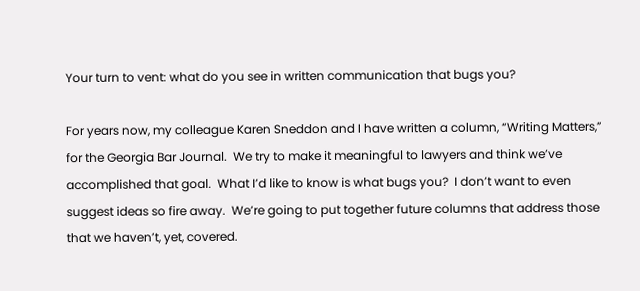Your turn to vent: what do you see in written communication that bugs you?

For years now, my colleague Karen Sneddon and I have written a column, “Writing Matters,” for the Georgia Bar Journal.  We try to make it meaningful to lawyers and think we’ve accomplished that goal.  What I’d like to know is what bugs you?  I don’t want to even suggest ideas so fire away.  We’re going to put together future columns that address those that we haven’t, yet, covered.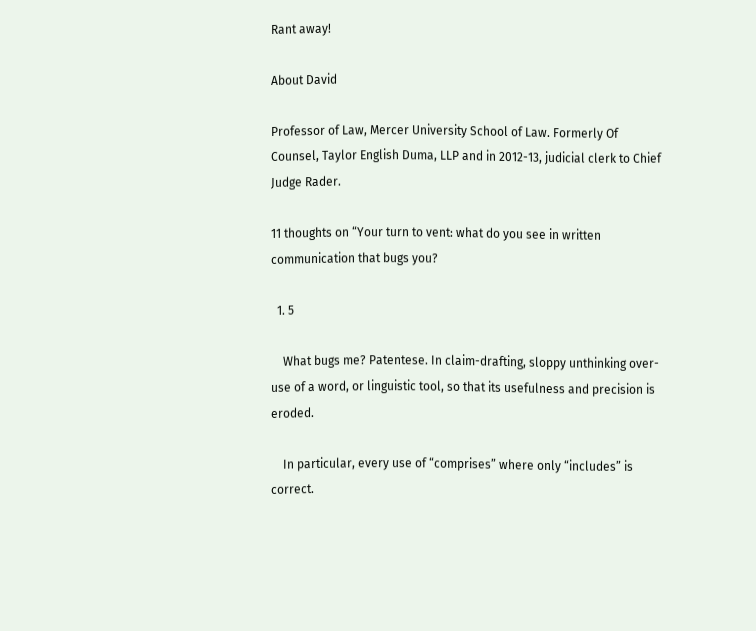Rant away!

About David

Professor of Law, Mercer University School of Law. Formerly Of Counsel, Taylor English Duma, LLP and in 2012-13, judicial clerk to Chief Judge Rader.

11 thoughts on “Your turn to vent: what do you see in written communication that bugs you?

  1. 5

    What bugs me? Patentese. In claim-drafting, sloppy unthinking over-use of a word, or linguistic tool, so that its usefulness and precision is eroded.

    In particular, every use of “comprises” where only “includes” is correct.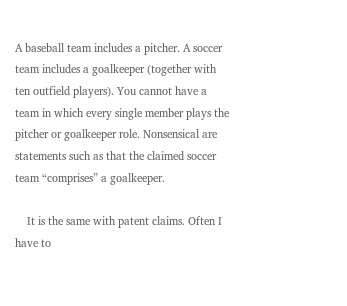A baseball team includes a pitcher. A soccer team includes a goalkeeper (together with ten outfield players). You cannot have a team in which every single member plays the pitcher or goalkeeper role. Nonsensical are statements such as that the claimed soccer team “comprises” a goalkeeper.

    It is the same with patent claims. Often I have to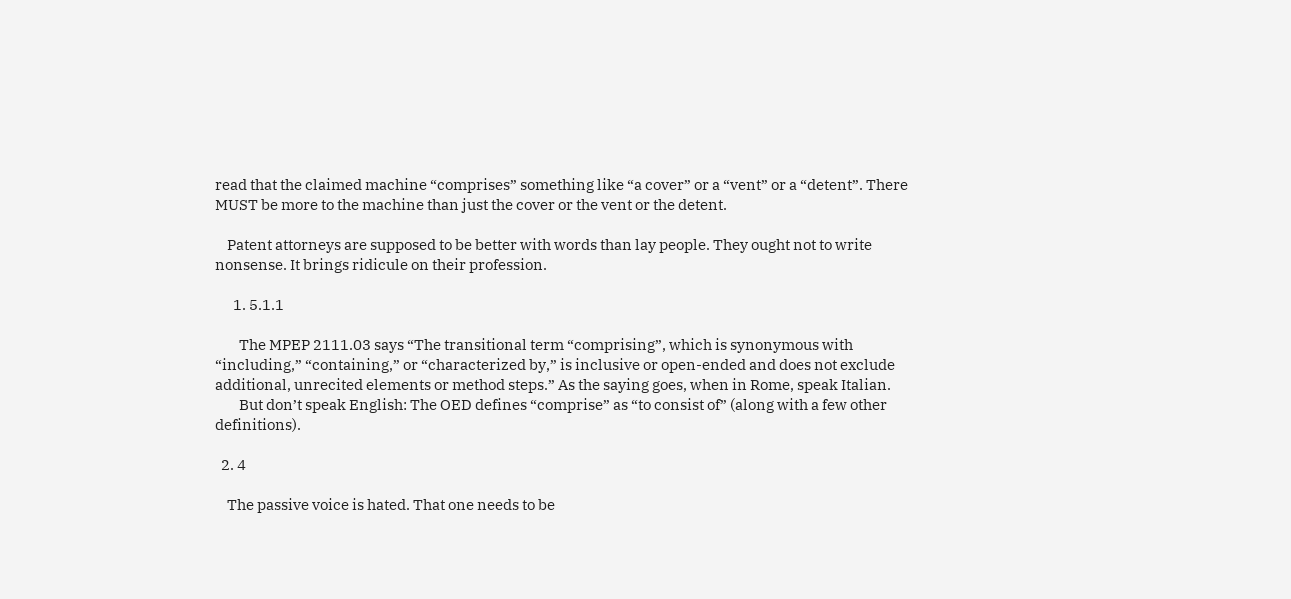read that the claimed machine “comprises” something like “a cover” or a “vent” or a “detent”. There MUST be more to the machine than just the cover or the vent or the detent.

    Patent attorneys are supposed to be better with words than lay people. They ought not to write nonsense. It brings ridicule on their profession.

      1. 5.1.1

        The MPEP 2111.03 says “The transitional term “comprising”, which is synonymous with “including,” “containing,” or “characterized by,” is inclusive or open-ended and does not exclude additional, unrecited elements or method steps.” As the saying goes, when in Rome, speak Italian.
        But don’t speak English: The OED defines “comprise” as “to consist of” (along with a few other definitions).

  2. 4

    The passive voice is hated. That one needs to be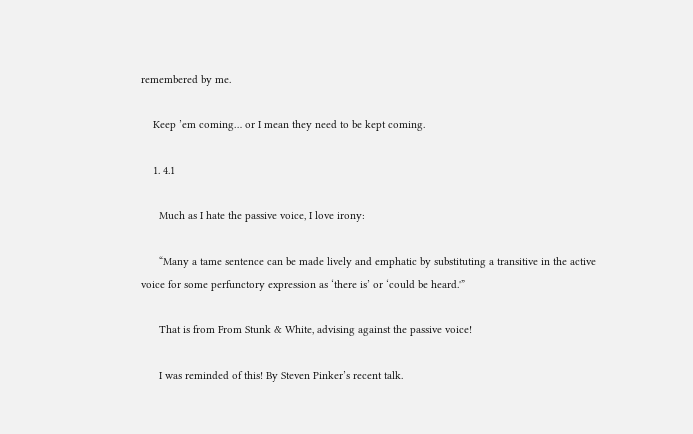remembered by me.

    Keep ’em coming… or I mean they need to be kept coming.

    1. 4.1

      Much as I hate the passive voice, I love irony:

      “Many a tame sentence can be made lively and emphatic by substituting a transitive in the active voice for some perfunctory expression as ‘there is’ or ‘could be heard.'”

      That is from From Stunk & White, advising against the passive voice!

      I was reminded of this! By Steven Pinker’s recent talk.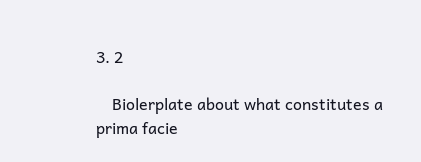3. 2

    Biolerplate about what constitutes a prima facie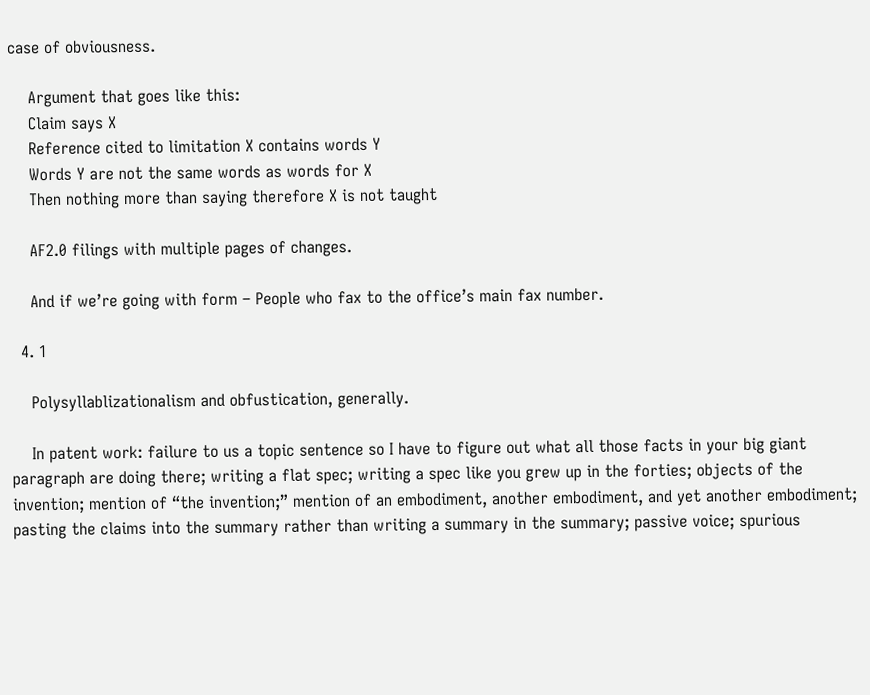case of obviousness.

    Argument that goes like this:
    Claim says X
    Reference cited to limitation X contains words Y
    Words Y are not the same words as words for X
    Then nothing more than saying therefore X is not taught

    AF2.0 filings with multiple pages of changes.

    And if we’re going with form – People who fax to the office’s main fax number.

  4. 1

    Polysyllablizationalism and obfustication, generally.

    In patent work: failure to us a topic sentence so I have to figure out what all those facts in your big giant paragraph are doing there; writing a flat spec; writing a spec like you grew up in the forties; objects of the invention; mention of “the invention;” mention of an embodiment, another embodiment, and yet another embodiment; pasting the claims into the summary rather than writing a summary in the summary; passive voice; spurious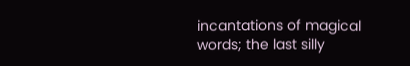incantations of magical words; the last silly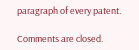paragraph of every patent.

Comments are closed.